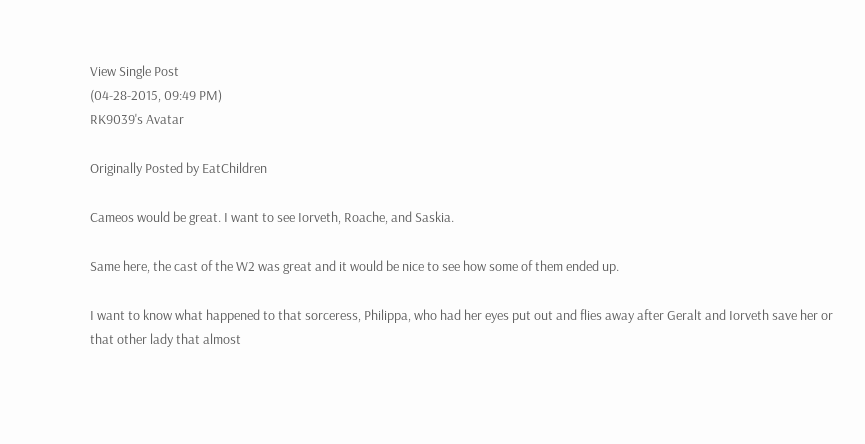View Single Post
(04-28-2015, 09:49 PM)
RK9039's Avatar

Originally Posted by EatChildren

Cameos would be great. I want to see Iorveth, Roache, and Saskia.

Same here, the cast of the W2 was great and it would be nice to see how some of them ended up.

I want to know what happened to that sorceress, Philippa, who had her eyes put out and flies away after Geralt and Iorveth save her or that other lady that almost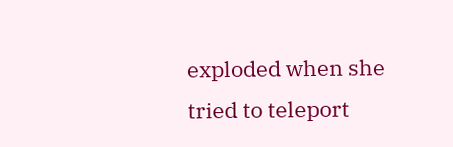exploded when she tried to teleport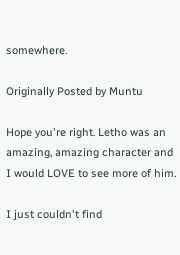somewhere.

Originally Posted by Muntu

Hope you're right. Letho was an amazing, amazing character and I would LOVE to see more of him.

I just couldn't find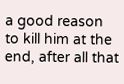a good reason to kill him at the end, after all that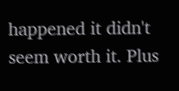happened it didn't seem worth it. Plus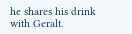he shares his drink with Geralt.